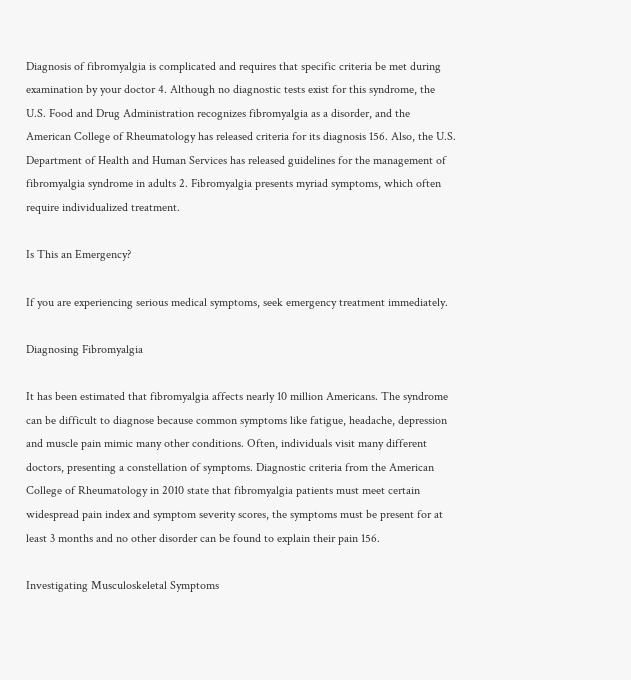Diagnosis of fibromyalgia is complicated and requires that specific criteria be met during examination by your doctor 4. Although no diagnostic tests exist for this syndrome, the U.S. Food and Drug Administration recognizes fibromyalgia as a disorder, and the American College of Rheumatology has released criteria for its diagnosis 156. Also, the U.S. Department of Health and Human Services has released guidelines for the management of fibromyalgia syndrome in adults 2. Fibromyalgia presents myriad symptoms, which often require individualized treatment.

Is This an Emergency?

If you are experiencing serious medical symptoms, seek emergency treatment immediately.

Diagnosing Fibromyalgia

It has been estimated that fibromyalgia affects nearly 10 million Americans. The syndrome can be difficult to diagnose because common symptoms like fatigue, headache, depression and muscle pain mimic many other conditions. Often, individuals visit many different doctors, presenting a constellation of symptoms. Diagnostic criteria from the American College of Rheumatology in 2010 state that fibromyalgia patients must meet certain widespread pain index and symptom severity scores, the symptoms must be present for at least 3 months and no other disorder can be found to explain their pain 156.

Investigating Musculoskeletal Symptoms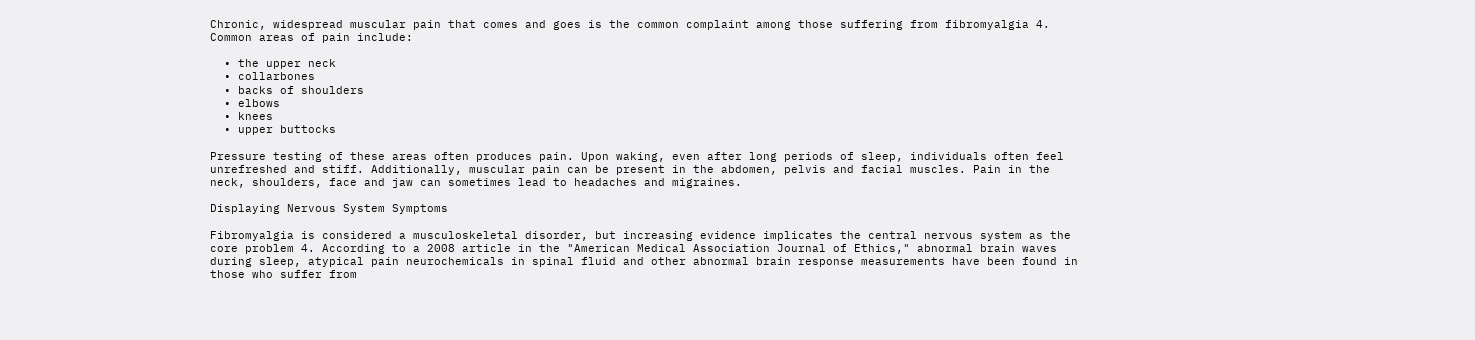Chronic, widespread muscular pain that comes and goes is the common complaint among those suffering from fibromyalgia 4. Common areas of pain include:

  • the upper neck
  • collarbones
  • backs of shoulders
  • elbows
  • knees
  • upper buttocks

Pressure testing of these areas often produces pain. Upon waking, even after long periods of sleep, individuals often feel unrefreshed and stiff. Additionally, muscular pain can be present in the abdomen, pelvis and facial muscles. Pain in the neck, shoulders, face and jaw can sometimes lead to headaches and migraines.

Displaying Nervous System Symptoms

Fibromyalgia is considered a musculoskeletal disorder, but increasing evidence implicates the central nervous system as the core problem 4. According to a 2008 article in the "American Medical Association Journal of Ethics," abnormal brain waves during sleep, atypical pain neurochemicals in spinal fluid and other abnormal brain response measurements have been found in those who suffer from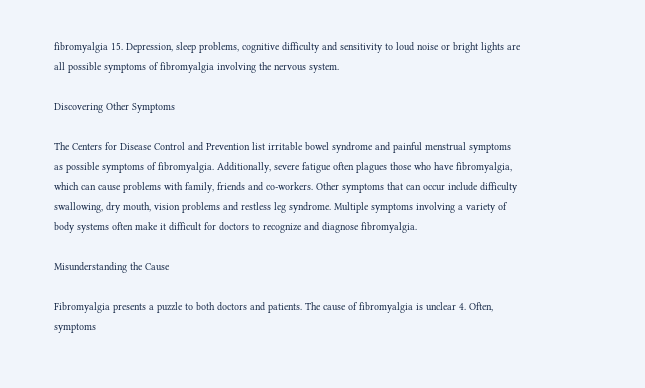fibromyalgia 15. Depression, sleep problems, cognitive difficulty and sensitivity to loud noise or bright lights are all possible symptoms of fibromyalgia involving the nervous system.

Discovering Other Symptoms

The Centers for Disease Control and Prevention list irritable bowel syndrome and painful menstrual symptoms as possible symptoms of fibromyalgia. Additionally, severe fatigue often plagues those who have fibromyalgia, which can cause problems with family, friends and co-workers. Other symptoms that can occur include difficulty swallowing, dry mouth, vision problems and restless leg syndrome. Multiple symptoms involving a variety of body systems often make it difficult for doctors to recognize and diagnose fibromyalgia.

Misunderstanding the Cause

Fibromyalgia presents a puzzle to both doctors and patients. The cause of fibromyalgia is unclear 4. Often, symptoms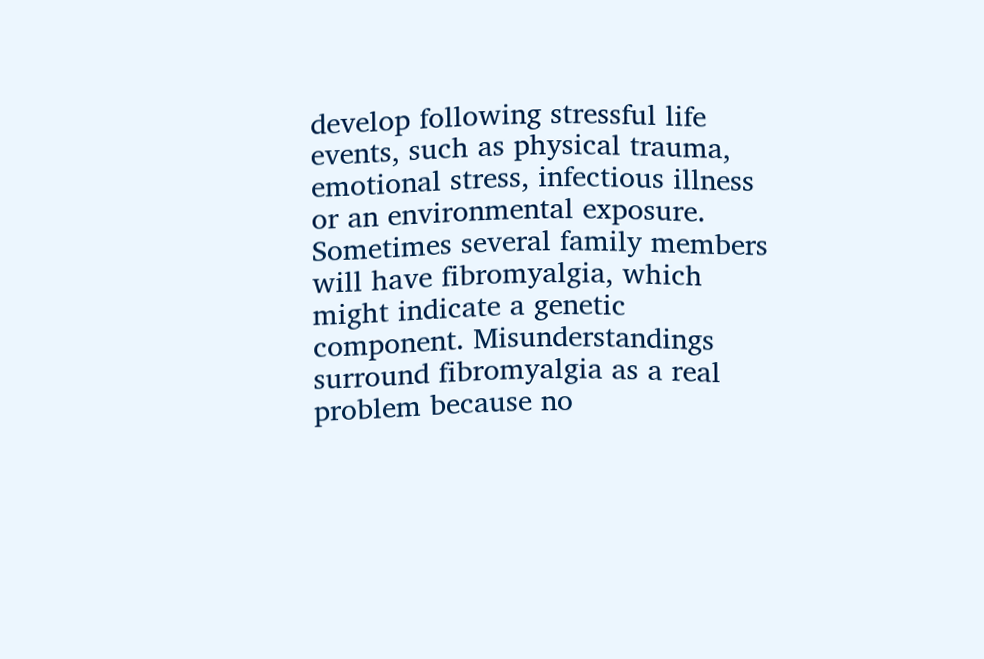develop following stressful life events, such as physical trauma, emotional stress, infectious illness or an environmental exposure. Sometimes several family members will have fibromyalgia, which might indicate a genetic component. Misunderstandings surround fibromyalgia as a real problem because no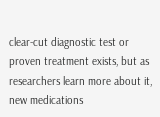clear-cut diagnostic test or proven treatment exists, but as researchers learn more about it, new medications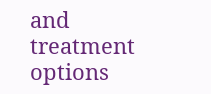and treatment options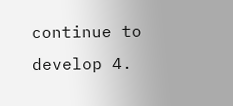continue to develop 4.